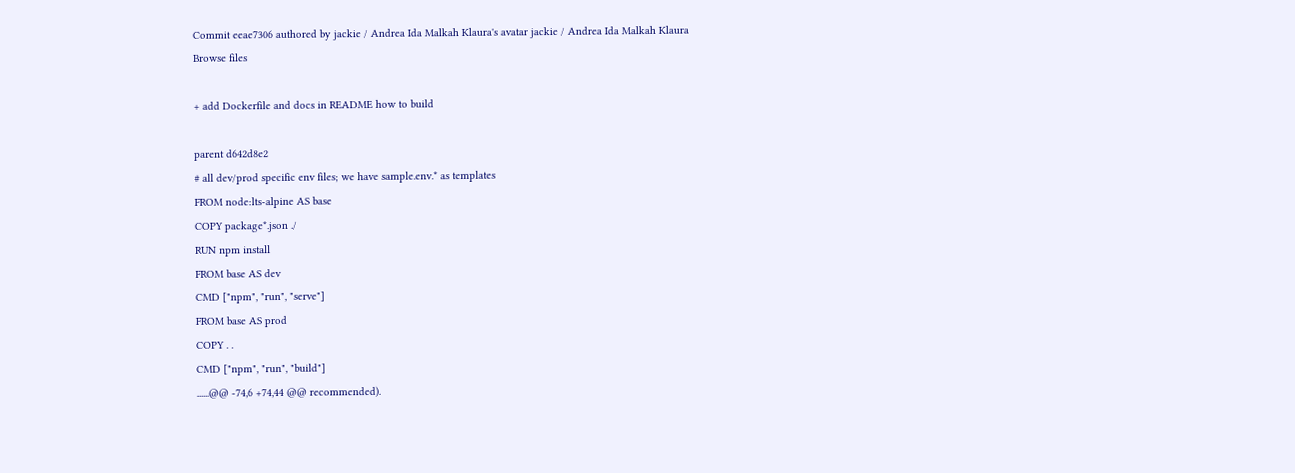Commit eeae7306 authored by jackie / Andrea Ida Malkah Klaura's avatar jackie / Andrea Ida Malkah Klaura
Browse files

+ add Dockerfile and docs in README how to build

parent d642d8e2
# all dev/prod specific env files; we have sample.env.* as templates
FROM node:lts-alpine AS base
COPY package*.json ./
RUN npm install
FROM base AS dev
CMD ["npm", "run", "serve"]
FROM base AS prod
COPY . .
CMD ["npm", "run", "build"]
......@@ -74,6 +74,44 @@ recommended).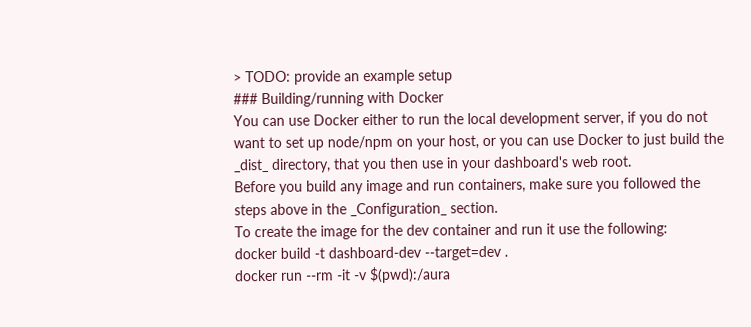> TODO: provide an example setup
### Building/running with Docker
You can use Docker either to run the local development server, if you do not
want to set up node/npm on your host, or you can use Docker to just build the
_dist_ directory, that you then use in your dashboard's web root.
Before you build any image and run containers, make sure you followed the
steps above in the _Configuration_ section.
To create the image for the dev container and run it use the following:
docker build -t dashboard-dev --target=dev .
docker run --rm -it -v $(pwd):/aura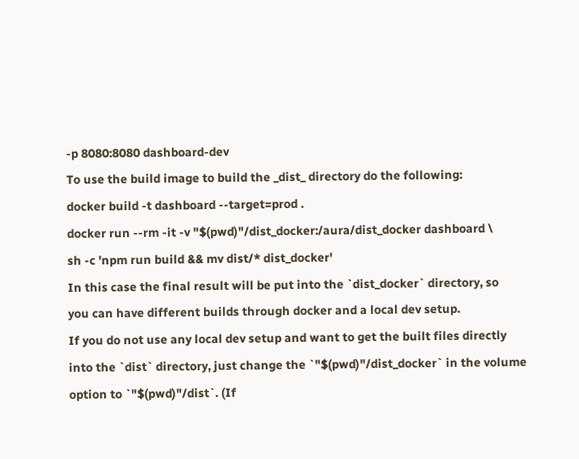-p 8080:8080 dashboard-dev
To use the build image to build the _dist_ directory do the following:
docker build -t dashboard --target=prod .
docker run --rm -it -v "$(pwd)"/dist_docker:/aura/dist_docker dashboard \
sh -c 'npm run build && mv dist/* dist_docker'
In this case the final result will be put into the `dist_docker` directory, so
you can have different builds through docker and a local dev setup.
If you do not use any local dev setup and want to get the built files directly
into the `dist` directory, just change the `"$(pwd)"/dist_docker` in the volume
option to `"$(pwd)"/dist`. (If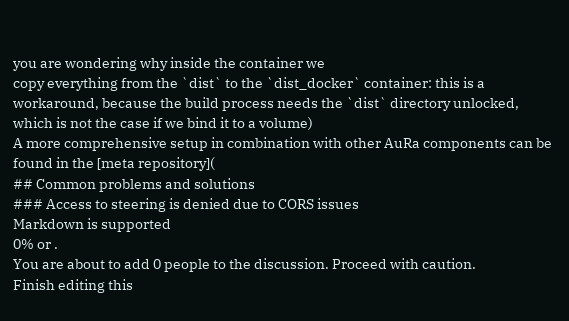you are wondering why inside the container we
copy everything from the `dist` to the `dist_docker` container: this is a
workaround, because the build process needs the `dist` directory unlocked,
which is not the case if we bind it to a volume)
A more comprehensive setup in combination with other AuRa components can be
found in the [meta repository](
## Common problems and solutions
### Access to steering is denied due to CORS issues
Markdown is supported
0% or .
You are about to add 0 people to the discussion. Proceed with caution.
Finish editing this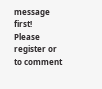message first!
Please register or to comment